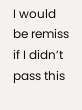I would be remiss if I didn’t pass this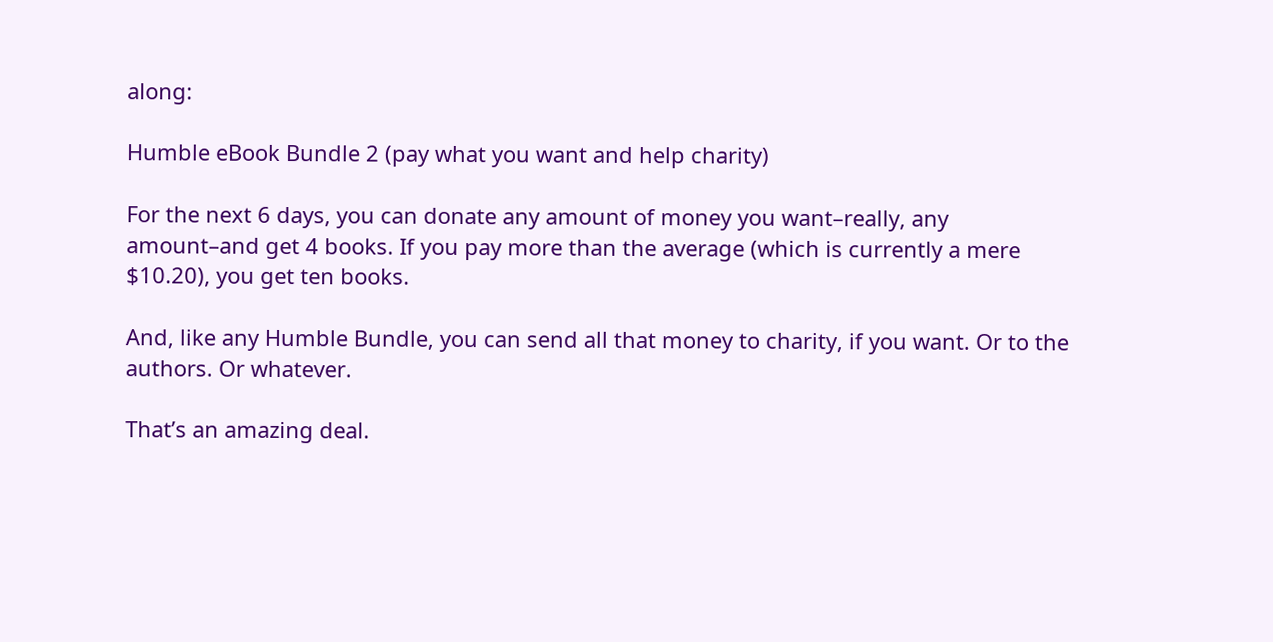along:

Humble eBook Bundle 2 (pay what you want and help charity)

For the next 6 days, you can donate any amount of money you want–really, any amount–and get 4 books. If you pay more than the average (which is currently a mere $10.20), you get ten books.

And, like any Humble Bundle, you can send all that money to charity, if you want. Or to the authors. Or whatever.

That’s an amazing deal.